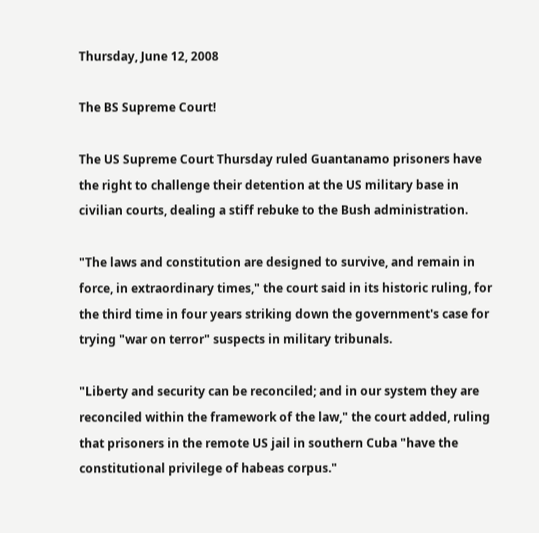Thursday, June 12, 2008

The BS Supreme Court!

The US Supreme Court Thursday ruled Guantanamo prisoners have the right to challenge their detention at the US military base in civilian courts, dealing a stiff rebuke to the Bush administration.

"The laws and constitution are designed to survive, and remain in force, in extraordinary times," the court said in its historic ruling, for the third time in four years striking down the government's case for trying "war on terror" suspects in military tribunals.

"Liberty and security can be reconciled; and in our system they are reconciled within the framework of the law," the court added, ruling that prisoners in the remote US jail in southern Cuba "have the constitutional privilege of habeas corpus."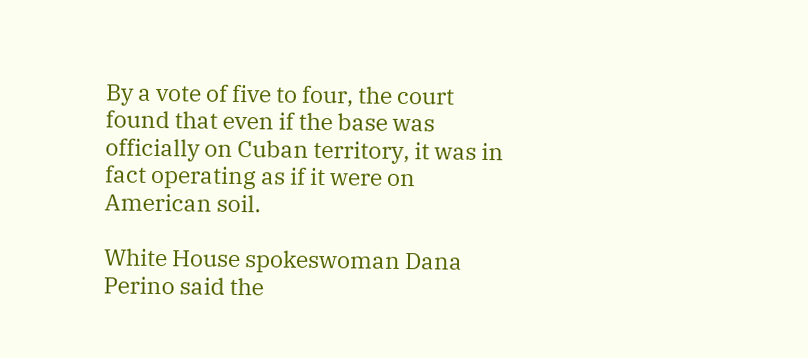By a vote of five to four, the court found that even if the base was officially on Cuban territory, it was in fact operating as if it were on American soil.

White House spokeswoman Dana Perino said the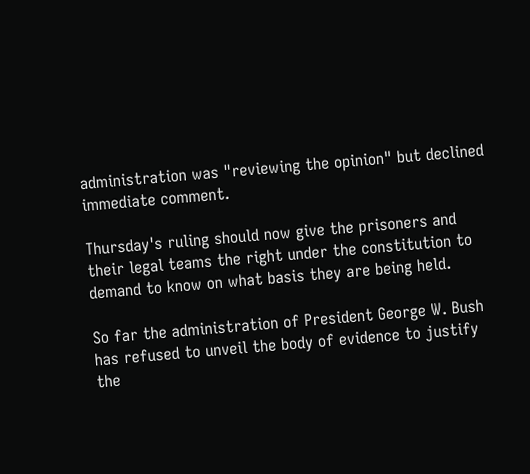administration was "reviewing the opinion" but declined immediate comment.

Thursday's ruling should now give the prisoners and their legal teams the right under the constitution to demand to know on what basis they are being held.

So far the administration of President George W. Bush has refused to unveil the body of evidence to justify the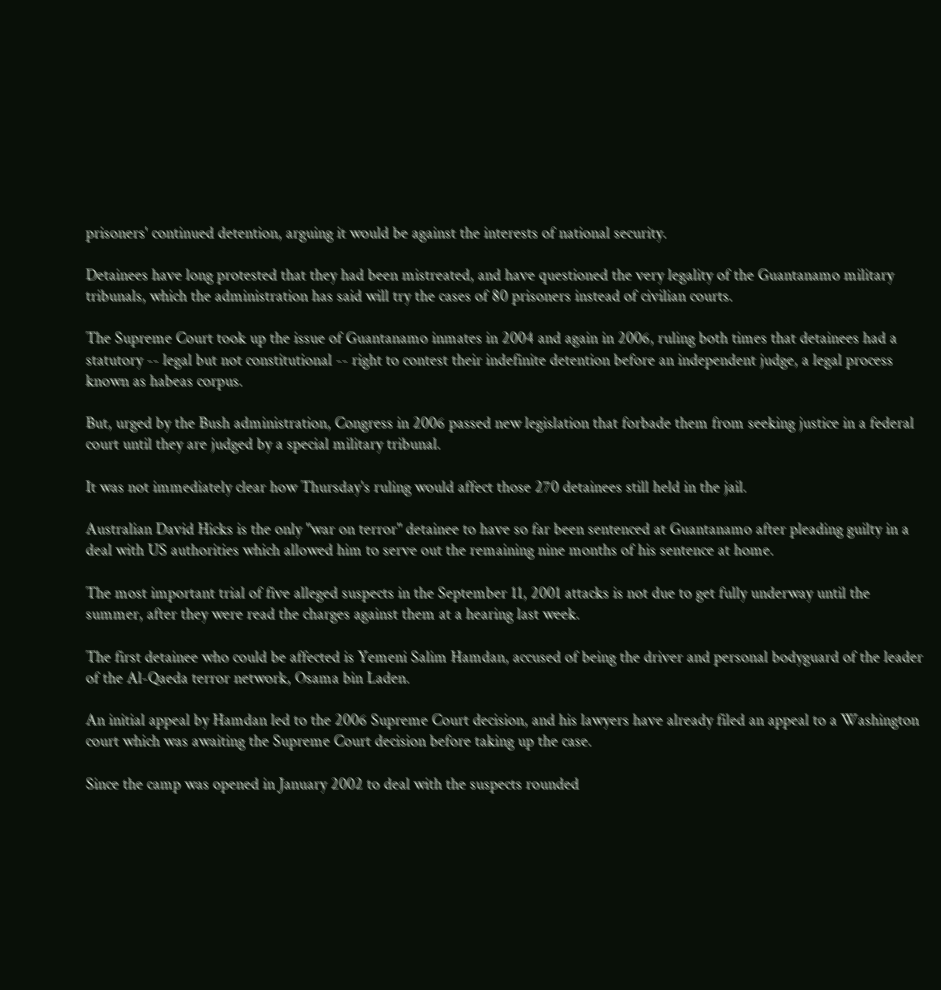prisoners' continued detention, arguing it would be against the interests of national security.

Detainees have long protested that they had been mistreated, and have questioned the very legality of the Guantanamo military tribunals, which the administration has said will try the cases of 80 prisoners instead of civilian courts.

The Supreme Court took up the issue of Guantanamo inmates in 2004 and again in 2006, ruling both times that detainees had a statutory -- legal but not constitutional -- right to contest their indefinite detention before an independent judge, a legal process known as habeas corpus.

But, urged by the Bush administration, Congress in 2006 passed new legislation that forbade them from seeking justice in a federal court until they are judged by a special military tribunal.

It was not immediately clear how Thursday's ruling would affect those 270 detainees still held in the jail.

Australian David Hicks is the only "war on terror" detainee to have so far been sentenced at Guantanamo after pleading guilty in a deal with US authorities which allowed him to serve out the remaining nine months of his sentence at home.

The most important trial of five alleged suspects in the September 11, 2001 attacks is not due to get fully underway until the summer, after they were read the charges against them at a hearing last week.

The first detainee who could be affected is Yemeni Salim Hamdan, accused of being the driver and personal bodyguard of the leader of the Al-Qaeda terror network, Osama bin Laden.

An initial appeal by Hamdan led to the 2006 Supreme Court decision, and his lawyers have already filed an appeal to a Washington court which was awaiting the Supreme Court decision before taking up the case.

Since the camp was opened in January 2002 to deal with the suspects rounded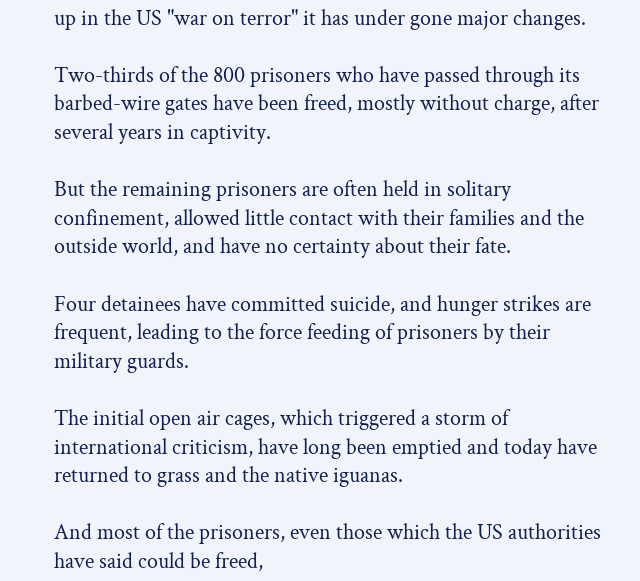up in the US "war on terror" it has under gone major changes.

Two-thirds of the 800 prisoners who have passed through its barbed-wire gates have been freed, mostly without charge, after several years in captivity.

But the remaining prisoners are often held in solitary confinement, allowed little contact with their families and the outside world, and have no certainty about their fate.

Four detainees have committed suicide, and hunger strikes are frequent, leading to the force feeding of prisoners by their military guards.

The initial open air cages, which triggered a storm of international criticism, have long been emptied and today have returned to grass and the native iguanas.

And most of the prisoners, even those which the US authorities have said could be freed,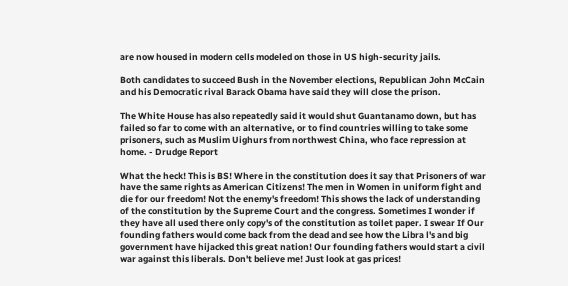are now housed in modern cells modeled on those in US high-security jails.

Both candidates to succeed Bush in the November elections, Republican John McCain and his Democratic rival Barack Obama have said they will close the prison.

The White House has also repeatedly said it would shut Guantanamo down, but has failed so far to come with an alternative, or to find countries willing to take some prisoners, such as Muslim Uighurs from northwest China, who face repression at home. - Drudge Report

What the heck! This is BS! Where in the constitution does it say that Prisoners of war have the same rights as American Citizens! The men in Women in uniform fight and die for our freedom! Not the enemy's freedom! This shows the lack of understanding of the constitution by the Supreme Court and the congress. Sometimes I wonder if they have all used there only copy's of the constitution as toilet paper. I swear If Our founding fathers would come back from the dead and see how the Libra l's and big government have hijacked this great nation! Our founding fathers would start a civil war against this liberals. Don't believe me! Just look at gas prices!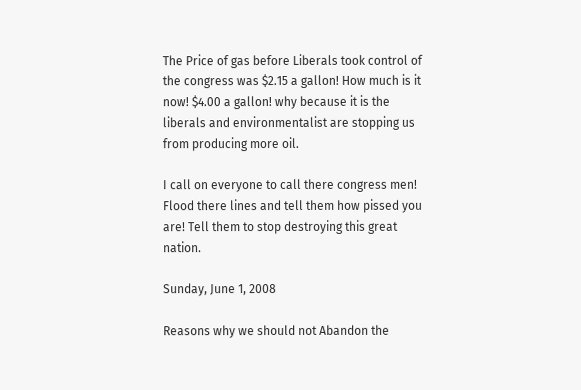The Price of gas before Liberals took control of the congress was $2.15 a gallon! How much is it now! $4.00 a gallon! why because it is the liberals and environmentalist are stopping us from producing more oil.

I call on everyone to call there congress men! Flood there lines and tell them how pissed you are! Tell them to stop destroying this great nation.

Sunday, June 1, 2008

Reasons why we should not Abandon the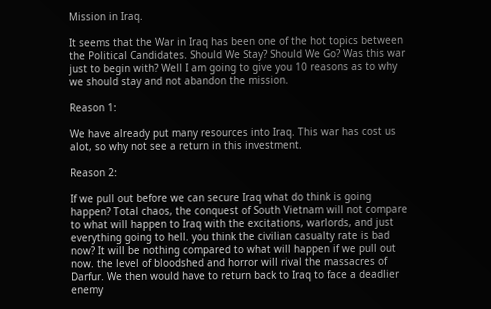Mission in Iraq.

It seems that the War in Iraq has been one of the hot topics between the Political Candidates. Should We Stay? Should We Go? Was this war just to begin with? Well I am going to give you 10 reasons as to why we should stay and not abandon the mission.

Reason 1:

We have already put many resources into Iraq. This war has cost us alot, so why not see a return in this investment.

Reason 2:

If we pull out before we can secure Iraq what do think is going happen? Total chaos, the conquest of South Vietnam will not compare to what will happen to Iraq with the excitations, warlords, and just everything going to hell. you think the civilian casualty rate is bad now? It will be nothing compared to what will happen if we pull out now. the level of bloodshed and horror will rival the massacres of Darfur. We then would have to return back to Iraq to face a deadlier enemy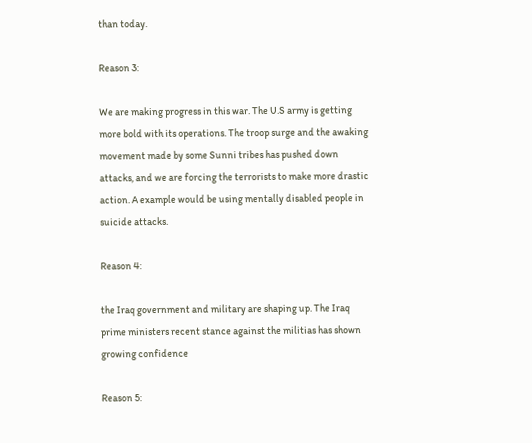than today.

Reason 3:

We are making progress in this war. The U.S army is getting more bold with its operations. The troop surge and the awaking movement made by some Sunni tribes has pushed down attacks, and we are forcing the terrorists to make more drastic action. A example would be using mentally disabled people in suicide attacks.

Reason 4:

the Iraq government and military are shaping up. The Iraq prime ministers recent stance against the militias has shown growing confidence

Reason 5: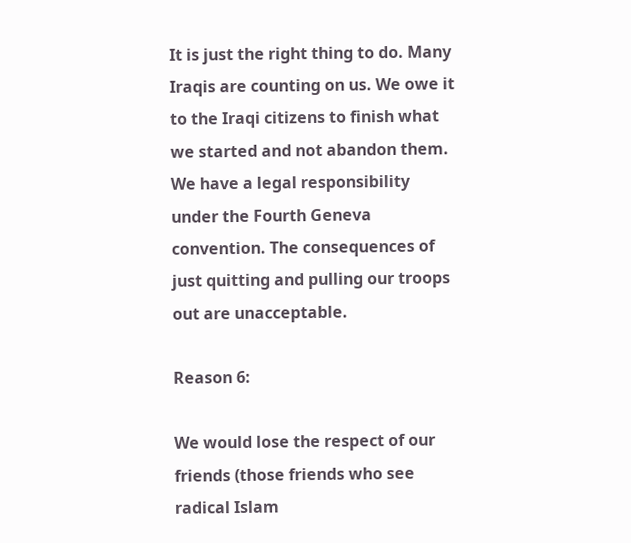It is just the right thing to do. Many Iraqis are counting on us. We owe it to the Iraqi citizens to finish what we started and not abandon them. We have a legal responsibility under the Fourth Geneva convention. The consequences of just quitting and pulling our troops out are unacceptable.

Reason 6:

We would lose the respect of our friends (those friends who see radical Islam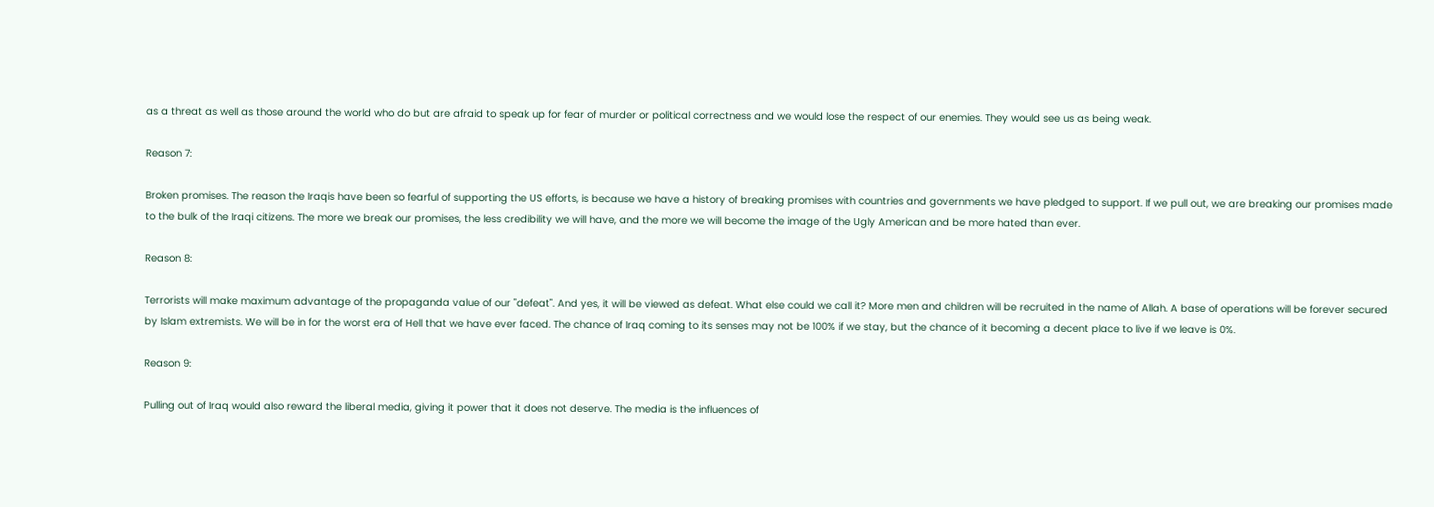as a threat as well as those around the world who do but are afraid to speak up for fear of murder or political correctness and we would lose the respect of our enemies. They would see us as being weak.

Reason 7:

Broken promises. The reason the Iraqis have been so fearful of supporting the US efforts, is because we have a history of breaking promises with countries and governments we have pledged to support. If we pull out, we are breaking our promises made to the bulk of the Iraqi citizens. The more we break our promises, the less credibility we will have, and the more we will become the image of the Ugly American and be more hated than ever.

Reason 8:

Terrorists will make maximum advantage of the propaganda value of our "defeat". And yes, it will be viewed as defeat. What else could we call it? More men and children will be recruited in the name of Allah. A base of operations will be forever secured by Islam extremists. We will be in for the worst era of Hell that we have ever faced. The chance of Iraq coming to its senses may not be 100% if we stay, but the chance of it becoming a decent place to live if we leave is 0%.

Reason 9:

Pulling out of Iraq would also reward the liberal media, giving it power that it does not deserve. The media is the influences of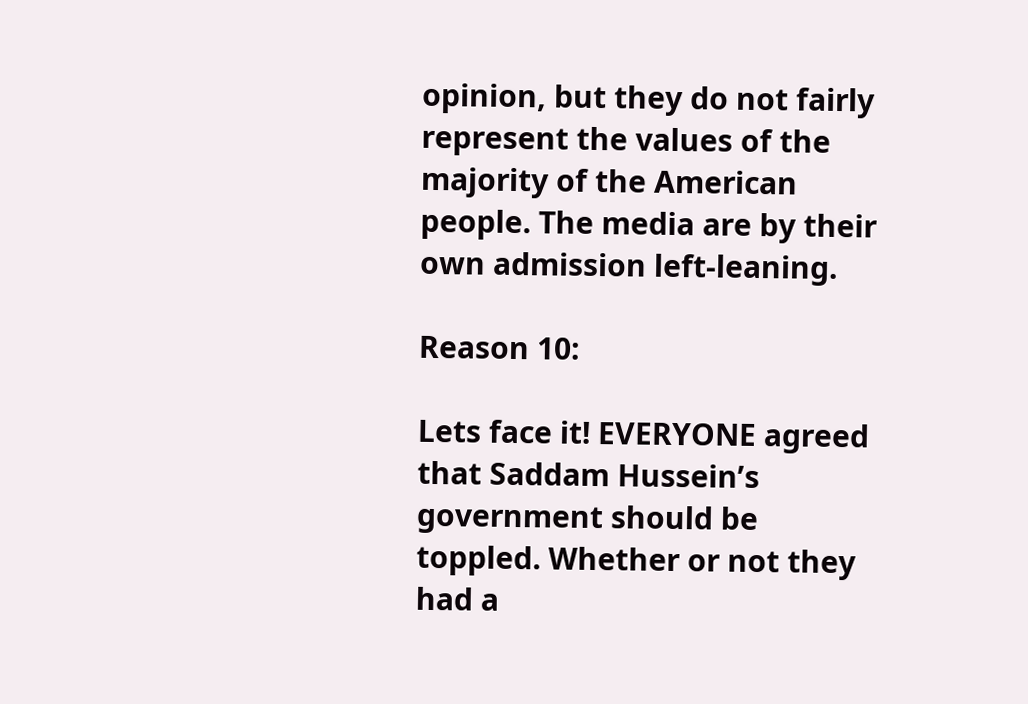opinion, but they do not fairly represent the values of the majority of the American people. The media are by their own admission left-leaning.

Reason 10:

Lets face it! EVERYONE agreed that Saddam Hussein’s government should be toppled. Whether or not they had a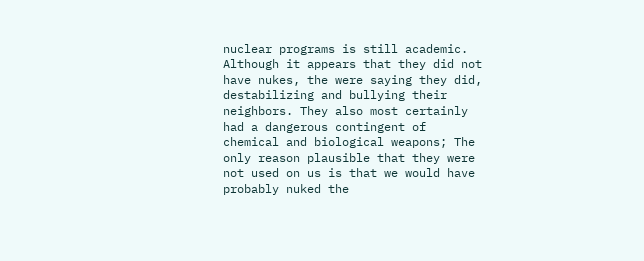nuclear programs is still academic. Although it appears that they did not have nukes, the were saying they did, destabilizing and bullying their neighbors. They also most certainly had a dangerous contingent of chemical and biological weapons; The only reason plausible that they were not used on us is that we would have probably nuked the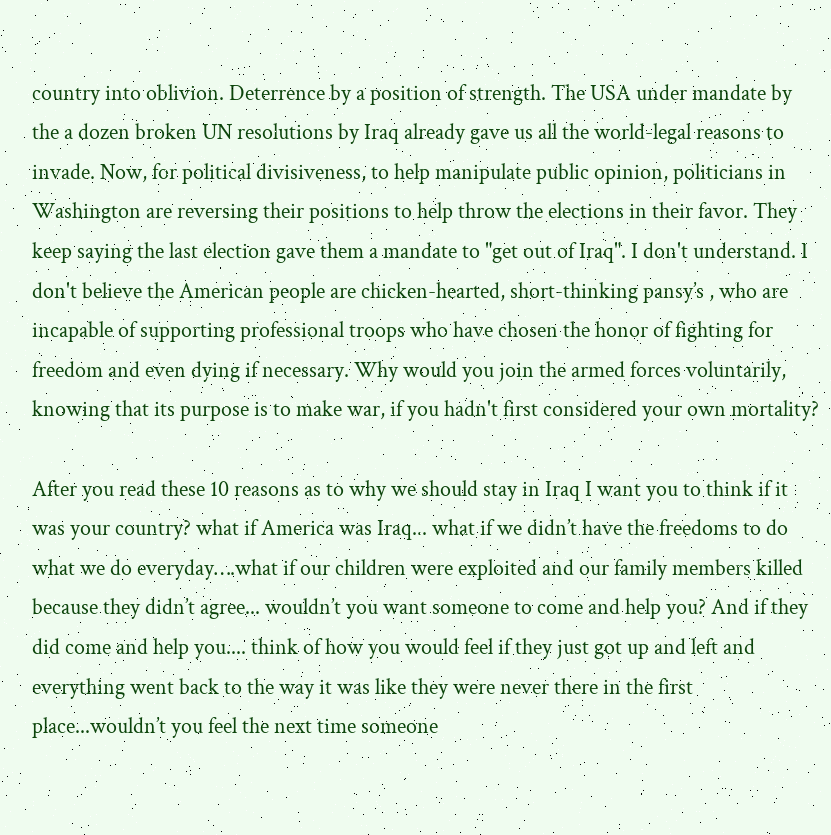country into oblivion. Deterrence by a position of strength. The USA under mandate by the a dozen broken UN resolutions by Iraq already gave us all the world-legal reasons to invade. Now, for political divisiveness, to help manipulate public opinion, politicians in Washington are reversing their positions to help throw the elections in their favor. They keep saying the last election gave them a mandate to "get out of Iraq". I don't understand. I don't believe the American people are chicken-hearted, short-thinking pansy’s , who are incapable of supporting professional troops who have chosen the honor of fighting for freedom and even dying if necessary. Why would you join the armed forces voluntarily, knowing that its purpose is to make war, if you hadn't first considered your own mortality?

After you read these 10 reasons as to why we should stay in Iraq I want you to think if it was your country? what if America was Iraq... what if we didn’t have the freedoms to do what we do everyday….what if our children were exploited and our family members killed because they didn’t agree... wouldn’t you want someone to come and help you? And if they did come and help you.... think of how you would feel if they just got up and left and everything went back to the way it was like they were never there in the first place...wouldn’t you feel the next time someone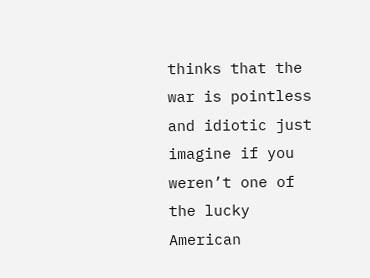thinks that the war is pointless and idiotic just imagine if you weren’t one of the lucky American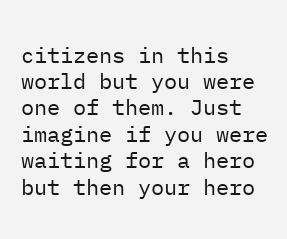citizens in this world but you were one of them. Just imagine if you were waiting for a hero but then your hero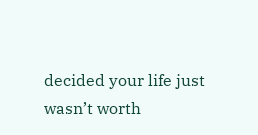decided your life just wasn’t worth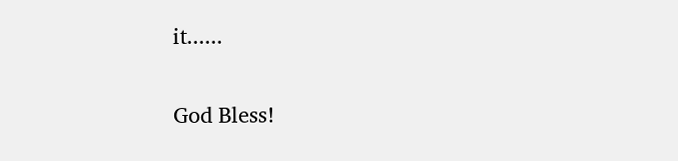it......

God Bless!